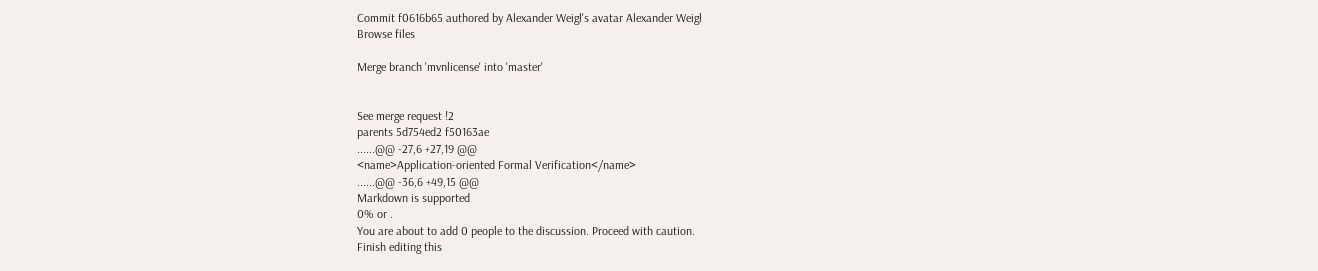Commit f0616b65 authored by Alexander Weigl's avatar Alexander Weigl
Browse files

Merge branch 'mvnlicense' into 'master'


See merge request !2
parents 5d754ed2 f50163ae
......@@ -27,6 +27,19 @@
<name>Application-oriented Formal Verification</name>
......@@ -36,6 +49,15 @@
Markdown is supported
0% or .
You are about to add 0 people to the discussion. Proceed with caution.
Finish editing this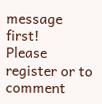message first!
Please register or to comment